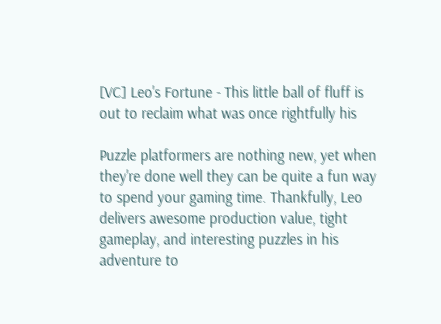[VC] Leo's Fortune - This little ball of fluff is out to reclaim what was once rightfully his

Puzzle platformers are nothing new, yet when they're done well they can be quite a fun way to spend your gaming time. Thankfully, Leo delivers awesome production value, tight gameplay, and interesting puzzles in his adventure to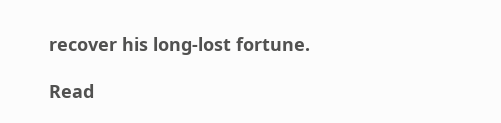recover his long-lost fortune.

Read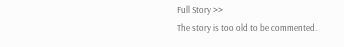Full Story >>
The story is too old to be commented.